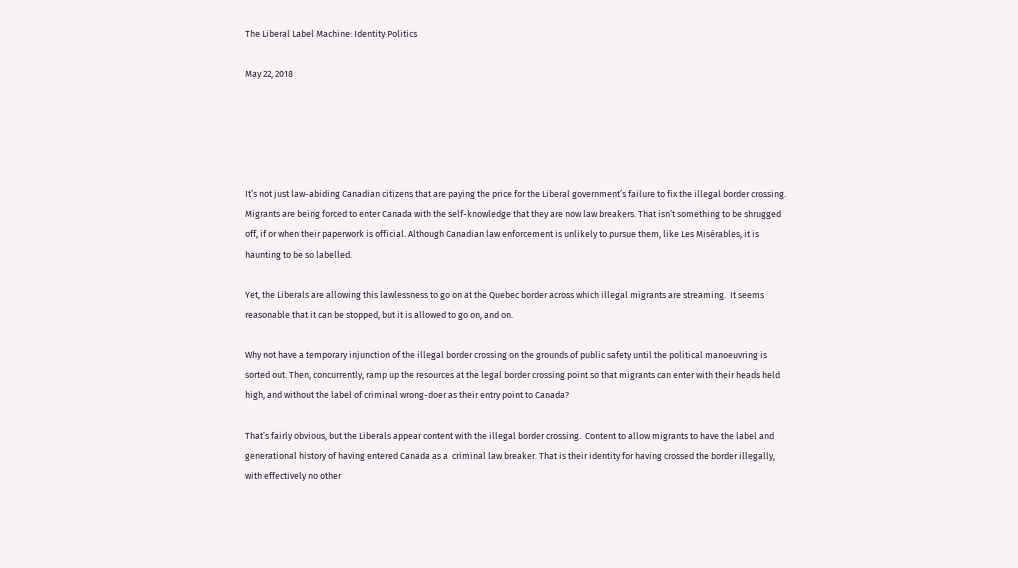The Liberal Label Machine: Identity Politics

May 22, 2018





It’s not just law-abiding Canadian citizens that are paying the price for the Liberal government’s failure to fix the illegal border crossing. Migrants are being forced to enter Canada with the self-knowledge that they are now law breakers. That isn’t something to be shrugged off, if or when their paperwork is official. Although Canadian law enforcement is unlikely to pursue them, like Les Misérables, it is haunting to be so labelled.

Yet, the Liberals are allowing this lawlessness to go on at the Quebec border across which illegal migrants are streaming.  It seems reasonable that it can be stopped, but it is allowed to go on, and on.

Why not have a temporary injunction of the illegal border crossing on the grounds of public safety until the political manoeuvring is sorted out. Then, concurrently, ramp up the resources at the legal border crossing point so that migrants can enter with their heads held high, and without the label of criminal wrong-doer as their entry point to Canada?

That’s fairly obvious, but the Liberals appear content with the illegal border crossing.  Content to allow migrants to have the label and generational history of having entered Canada as a  criminal law breaker. That is their identity for having crossed the border illegally, with effectively no other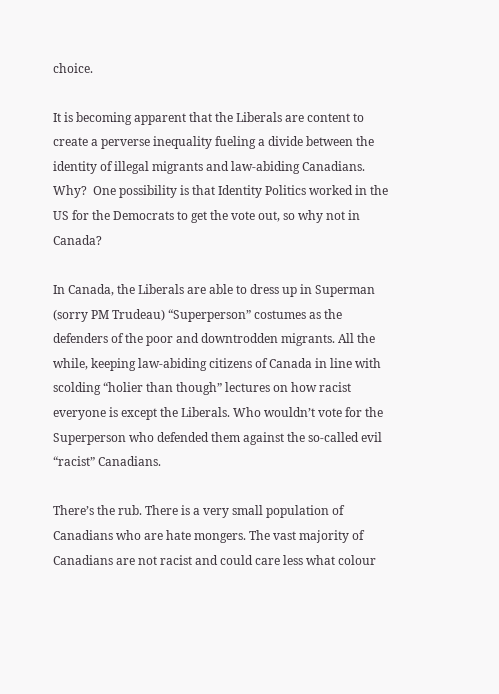choice.

It is becoming apparent that the Liberals are content to create a perverse inequality fueling a divide between the identity of illegal migrants and law-abiding Canadians. Why?  One possibility is that Identity Politics worked in the US for the Democrats to get the vote out, so why not in Canada?

In Canada, the Liberals are able to dress up in Superman (sorry PM Trudeau) “Superperson” costumes as the defenders of the poor and downtrodden migrants. All the while, keeping law-abiding citizens of Canada in line with scolding “holier than though” lectures on how racist everyone is except the Liberals. Who wouldn’t vote for the Superperson who defended them against the so-called evil “racist” Canadians.

There’s the rub. There is a very small population of Canadians who are hate mongers. The vast majority of Canadians are not racist and could care less what colour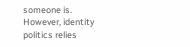someone is. However, identity politics relies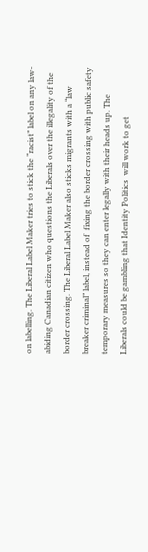on labelling. The Liberal Label Maker tries to stick the “racist” label on any law-abiding Canadian citizen who questions the Liberals over the illegality of the border crossing. The Liberal Label Maker also sticks migrants with a “law breaker criminal” label, instead of  fixing the border crossing with public safety temporary measures so they can enter legally with their heads up. The Liberals could be gambling that Identity Politics  will work to get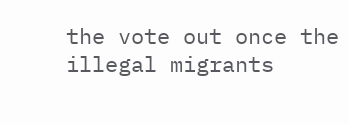the vote out once the illegal migrants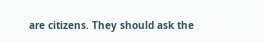are citizens. They should ask the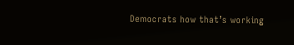Democrats how that’s working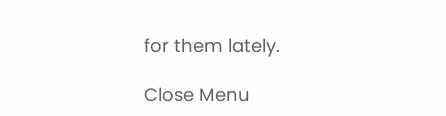for them lately.

Close Menu